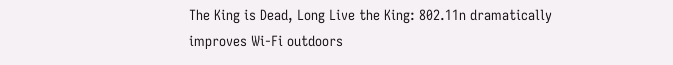The King is Dead, Long Live the King: 802.11n dramatically improves Wi-Fi outdoors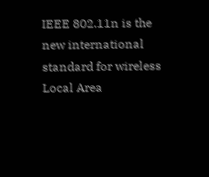IEEE 802.11n is the new international standard for wireless Local Area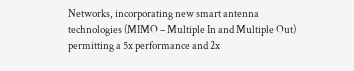Networks, incorporating new smart antenna technologies (MIMO – Multiple In and Multiple Out) permitting a 5x performance and 2x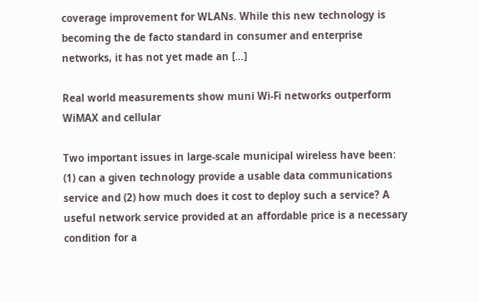coverage improvement for WLANs. While this new technology is becoming the de facto standard in consumer and enterprise networks, it has not yet made an […]

Real world measurements show muni Wi-Fi networks outperform WiMAX and cellular

Two important issues in large-scale municipal wireless have been: (1) can a given technology provide a usable data communications service and (2) how much does it cost to deploy such a service? A useful network service provided at an affordable price is a necessary condition for a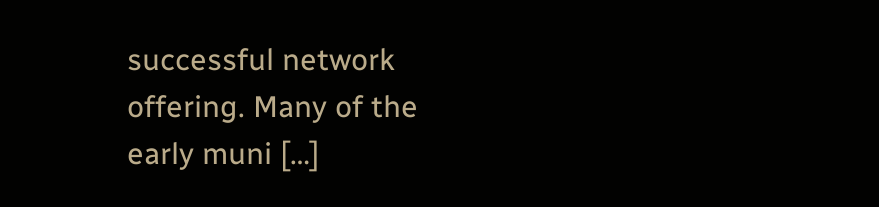successful network offering. Many of the early muni […]